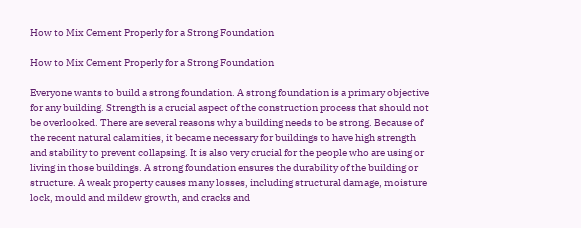How to Mix Cement Properly for a Strong Foundation

How to Mix Cement Properly for a Strong Foundation

Everyone wants to build a strong foundation. A strong foundation is a primary objective for any building. Strength is a crucial aspect of the construction process that should not be overlooked. There are several reasons why a building needs to be strong. Because of the recent natural calamities, it became necessary for buildings to have high strength and stability to prevent collapsing. It is also very crucial for the people who are using or living in those buildings. A strong foundation ensures the durability of the building or structure. A weak property causes many losses, including structural damage, moisture lock, mould and mildew growth, and cracks and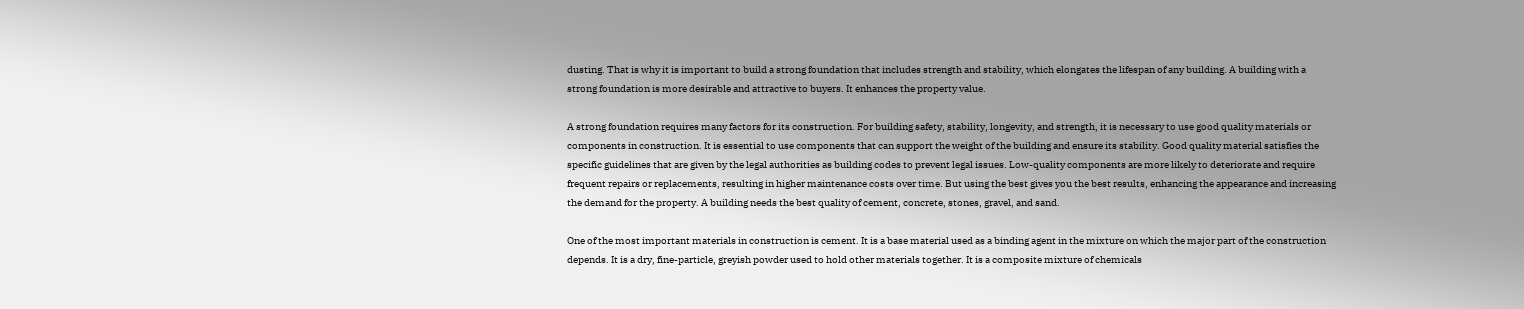dusting. That is why it is important to build a strong foundation that includes strength and stability, which elongates the lifespan of any building. A building with a strong foundation is more desirable and attractive to buyers. It enhances the property value.

A strong foundation requires many factors for its construction. For building safety, stability, longevity, and strength, it is necessary to use good quality materials or components in construction. It is essential to use components that can support the weight of the building and ensure its stability. Good quality material satisfies the specific guidelines that are given by the legal authorities as building codes to prevent legal issues. Low-quality components are more likely to deteriorate and require frequent repairs or replacements, resulting in higher maintenance costs over time. But using the best gives you the best results, enhancing the appearance and increasing the demand for the property. A building needs the best quality of cement, concrete, stones, gravel, and sand.

One of the most important materials in construction is cement. It is a base material used as a binding agent in the mixture on which the major part of the construction depends. It is a dry, fine-particle, greyish powder used to hold other materials together. It is a composite mixture of chemicals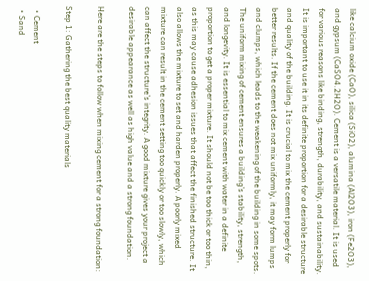like calcium oxide (CaO), silica (SiO2), alumina (Al2O3), iron (Fe2O3), and gypsum (CaSO4.2H2O). Cement is a versatile material. It is used for various reasons like binding, strength, durability, and sustainability. It is important to use it in its definite proportion for a desirable structure and quality of the building. It is crucial to mix the cement properly for better results. If the cement does not mix uniformly, it may form lumps and clumps, which leads to the weakening of the building in some spots. The uniform mixing of cement ensures a building’s stability, strength, and longevity. It is essential to mix cement with water in a definite proportion to get a proper mixture. It should not be too thick or too thin, as this may cause adhesion issues that affect the finished structure. It also allows the mixture to set and harden properly. A poorly mixed mixture can result in the cement setting too quickly or too slowly, which can affect the structure’s integrity. A good mixture gives your project a desirable appearance as well as high value and a strong foundation.

Here are the steps to follow when mixing cement for a strong foundation:

Step 1: Gathering the best quality materials

  • Cement
  • Sand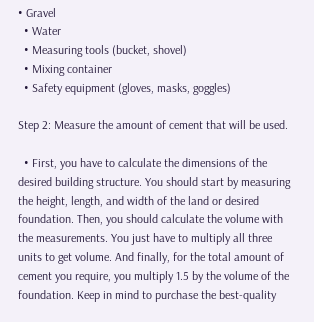• Gravel
  • Water
  • Measuring tools (bucket, shovel)
  • Mixing container
  • Safety equipment (gloves, masks, goggles)

Step 2: Measure the amount of cement that will be used.

  • First, you have to calculate the dimensions of the desired building structure. You should start by measuring the height, length, and width of the land or desired foundation. Then, you should calculate the volume with the measurements. You just have to multiply all three units to get volume. And finally, for the total amount of cement you require, you multiply 1.5 by the volume of the foundation. Keep in mind to purchase the best-quality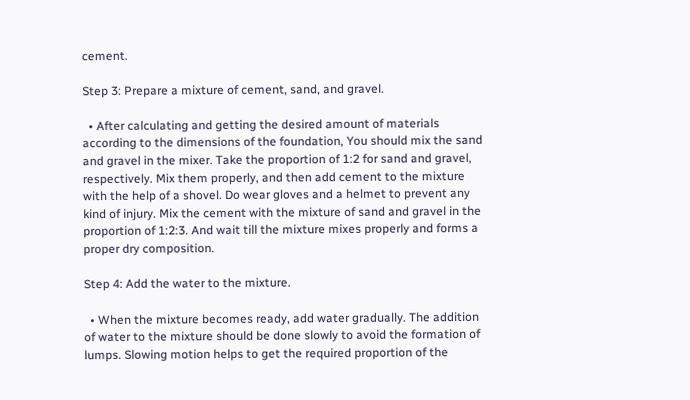cement.

Step 3: Prepare a mixture of cement, sand, and gravel.

  • After calculating and getting the desired amount of materials according to the dimensions of the foundation, You should mix the sand and gravel in the mixer. Take the proportion of 1:2 for sand and gravel, respectively. Mix them properly, and then add cement to the mixture with the help of a shovel. Do wear gloves and a helmet to prevent any kind of injury. Mix the cement with the mixture of sand and gravel in the proportion of 1:2:3. And wait till the mixture mixes properly and forms a proper dry composition.

Step 4: Add the water to the mixture.

  • When the mixture becomes ready, add water gradually. The addition of water to the mixture should be done slowly to avoid the formation of lumps. Slowing motion helps to get the required proportion of the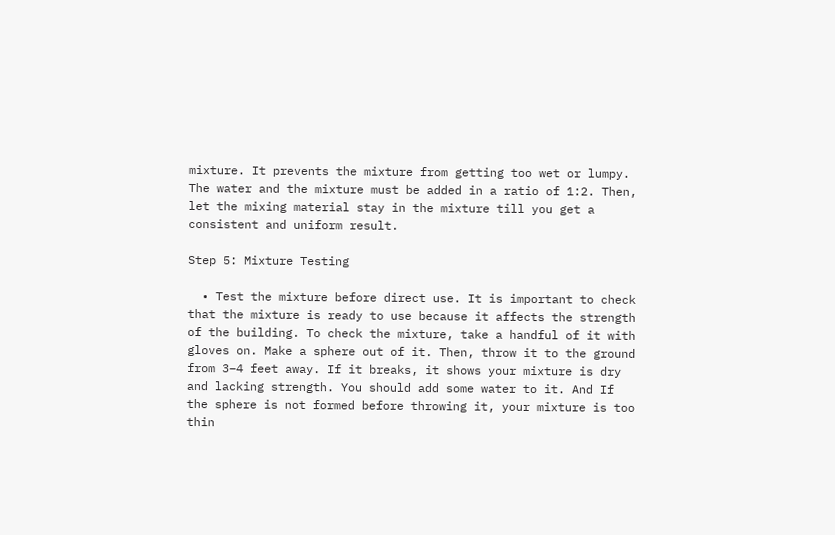mixture. It prevents the mixture from getting too wet or lumpy. The water and the mixture must be added in a ratio of 1:2. Then, let the mixing material stay in the mixture till you get a consistent and uniform result.

Step 5: Mixture Testing

  • Test the mixture before direct use. It is important to check that the mixture is ready to use because it affects the strength of the building. To check the mixture, take a handful of it with gloves on. Make a sphere out of it. Then, throw it to the ground from 3–4 feet away. If it breaks, it shows your mixture is dry and lacking strength. You should add some water to it. And If the sphere is not formed before throwing it, your mixture is too thin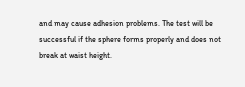and may cause adhesion problems. The test will be successful if the sphere forms properly and does not break at waist height.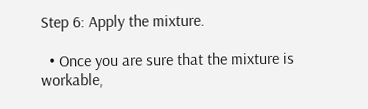Step 6: Apply the mixture.

  • Once you are sure that the mixture is workable,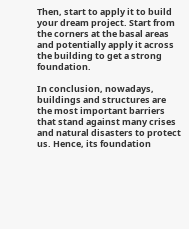Then, start to apply it to build your dream project. Start from the corners at the basal areas and potentially apply it across the building to get a strong foundation.

In conclusion, nowadays, buildings and structures are the most important barriers that stand against many crises and natural disasters to protect us. Hence, its foundation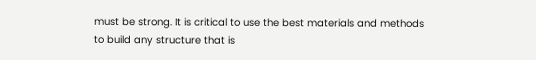must be strong. It is critical to use the best materials and methods to build any structure that is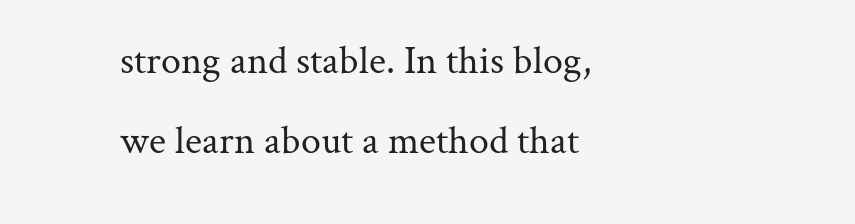strong and stable. In this blog, we learn about a method that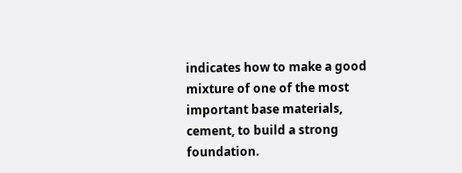indicates how to make a good mixture of one of the most important base materials, cement, to build a strong foundation.